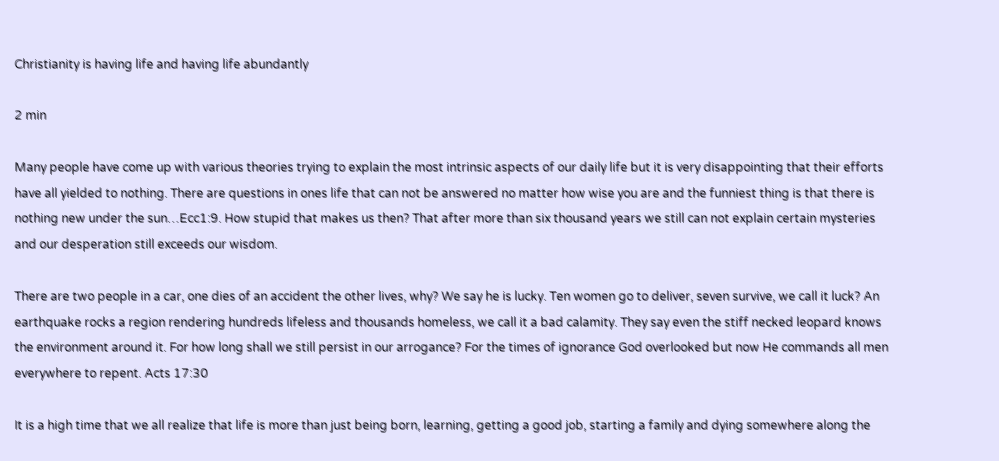Christianity is having life and having life abundantly

2 min

Many people have come up with various theories trying to explain the most intrinsic aspects of our daily life but it is very disappointing that their efforts have all yielded to nothing. There are questions in ones life that can not be answered no matter how wise you are and the funniest thing is that there is nothing new under the sun…Ecc1:9. How stupid that makes us then? That after more than six thousand years we still can not explain certain mysteries and our desperation still exceeds our wisdom.

There are two people in a car, one dies of an accident the other lives, why? We say he is lucky. Ten women go to deliver, seven survive, we call it luck? An earthquake rocks a region rendering hundreds lifeless and thousands homeless, we call it a bad calamity. They say even the stiff necked leopard knows the environment around it. For how long shall we still persist in our arrogance? For the times of ignorance God overlooked but now He commands all men everywhere to repent. Acts 17:30

It is a high time that we all realize that life is more than just being born, learning, getting a good job, starting a family and dying somewhere along the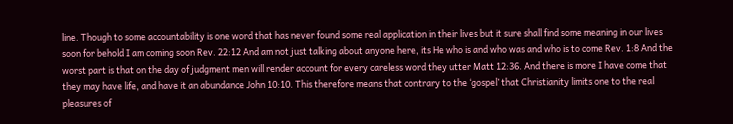line. Though to some accountability is one word that has never found some real application in their lives but it sure shall find some meaning in our lives soon for behold I am coming soon Rev. 22:12 And am not just talking about anyone here, its He who is and who was and who is to come Rev. 1:8 And the worst part is that on the day of judgment men will render account for every careless word they utter Matt 12:36. And there is more I have come that they may have life, and have it an abundance John 10:10. This therefore means that contrary to the ‘gospel’ that Christianity limits one to the real pleasures of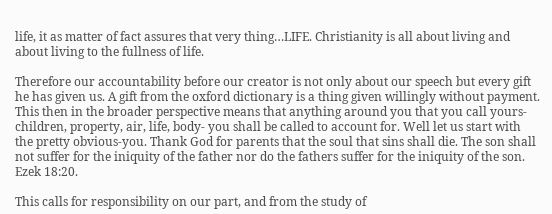life, it as matter of fact assures that very thing…LIFE. Christianity is all about living and about living to the fullness of life.

Therefore our accountability before our creator is not only about our speech but every gift he has given us. A gift from the oxford dictionary is a thing given willingly without payment. This then in the broader perspective means that anything around you that you call yours-children, property, air, life, body- you shall be called to account for. Well let us start with the pretty obvious-you. Thank God for parents that the soul that sins shall die. The son shall not suffer for the iniquity of the father nor do the fathers suffer for the iniquity of the son. Ezek 18:20.

This calls for responsibility on our part, and from the study of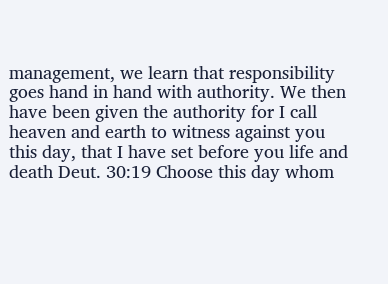management, we learn that responsibility goes hand in hand with authority. We then have been given the authority for I call heaven and earth to witness against you this day, that I have set before you life and death Deut. 30:19 Choose this day whom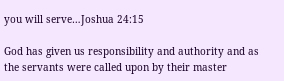you will serve…Joshua 24:15

God has given us responsibility and authority and as the servants were called upon by their master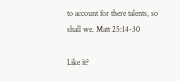to account for there talents, so shall we. Matt 25:14-30

Like it?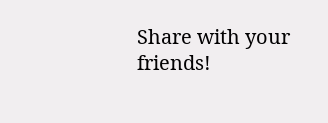Share with your friends!